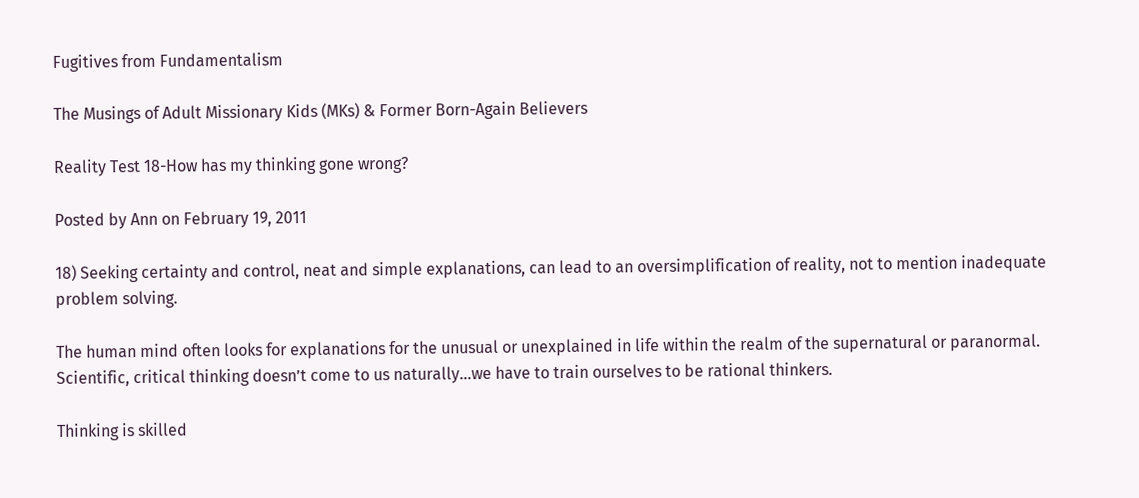Fugitives from Fundamentalism

The Musings of Adult Missionary Kids (MKs) & Former Born-Again Believers

Reality Test 18-How has my thinking gone wrong?

Posted by Ann on February 19, 2011

18) Seeking certainty and control, neat and simple explanations, can lead to an oversimplification of reality, not to mention inadequate problem solving.

The human mind often looks for explanations for the unusual or unexplained in life within the realm of the supernatural or paranormal. Scientific, critical thinking doesn’t come to us naturally…we have to train ourselves to be rational thinkers.

Thinking is skilled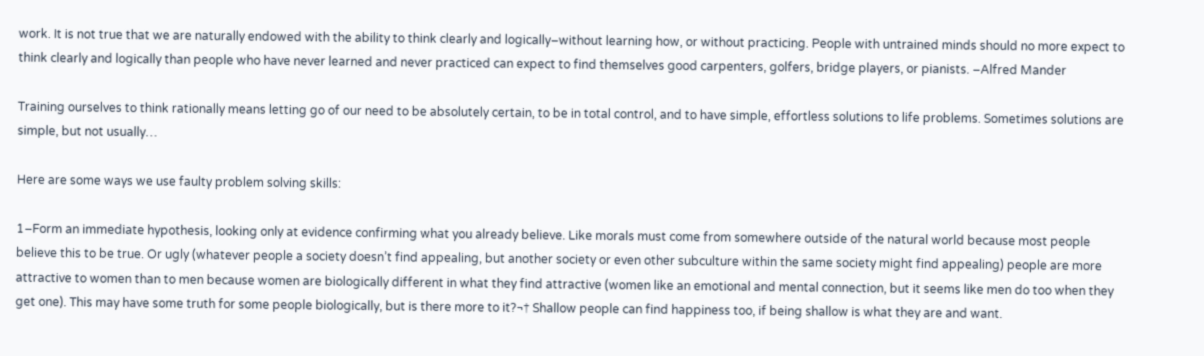work. It is not true that we are naturally endowed with the ability to think clearly and logically–without learning how, or without practicing. People with untrained minds should no more expect to think clearly and logically than people who have never learned and never practiced can expect to find themselves good carpenters, golfers, bridge players, or pianists. –Alfred Mander

Training ourselves to think rationally means letting go of our need to be absolutely certain, to be in total control, and to have simple, effortless solutions to life problems. Sometimes solutions are simple, but not usually…

Here are some ways we use faulty problem solving skills:

1–Form an immediate hypothesis, looking only at evidence confirming what you already believe. Like morals must come from somewhere outside of the natural world because most people believe this to be true. Or ugly (whatever people a society doesn’t find appealing, but another society or even other subculture within the same society might find appealing) people are more attractive to women than to men because women are biologically different in what they find attractive (women like an emotional and mental connection, but it seems like men do too when they get one). This may have some truth for some people biologically, but is there more to it?¬† Shallow people can find happiness too, if being shallow is what they are and want.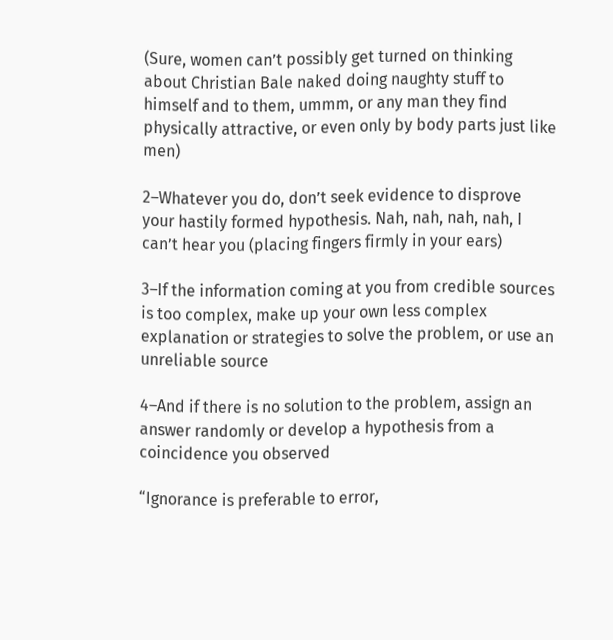(Sure, women can’t possibly get turned on thinking about Christian Bale naked doing naughty stuff to himself and to them, ummm, or any man they find physically attractive, or even only by body parts just like men)

2–Whatever you do, don’t seek evidence to disprove your hastily formed hypothesis. Nah, nah, nah, nah, I can’t hear you (placing fingers firmly in your ears)

3–If the information coming at you from credible sources is too complex, make up your own less complex explanation or strategies to solve the problem, or use an unreliable source

4–And if there is no solution to the problem, assign an answer randomly or develop a hypothesis from a coincidence you observed

“Ignorance is preferable to error,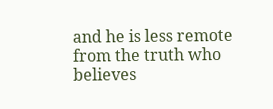and he is less remote from the truth who believes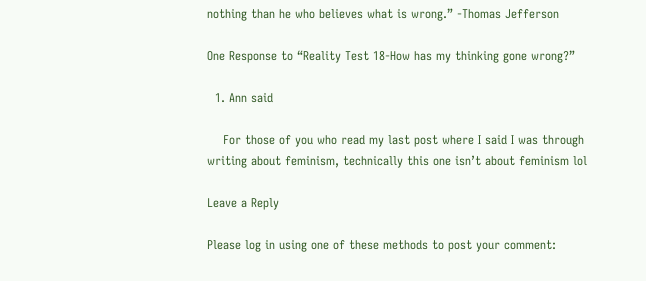nothing than he who believes what is wrong.” -Thomas Jefferson

One Response to “Reality Test 18-How has my thinking gone wrong?”

  1. Ann said

    For those of you who read my last post where I said I was through writing about feminism, technically this one isn’t about feminism lol

Leave a Reply

Please log in using one of these methods to post your comment: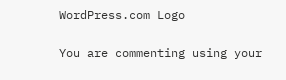WordPress.com Logo

You are commenting using your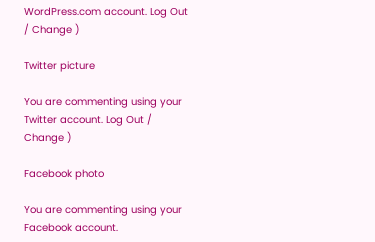WordPress.com account. Log Out / Change )

Twitter picture

You are commenting using your Twitter account. Log Out / Change )

Facebook photo

You are commenting using your Facebook account.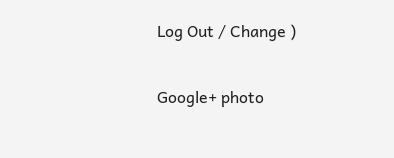Log Out / Change )

Google+ photo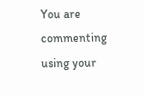You are commenting using your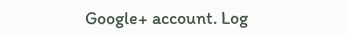Google+ account. Log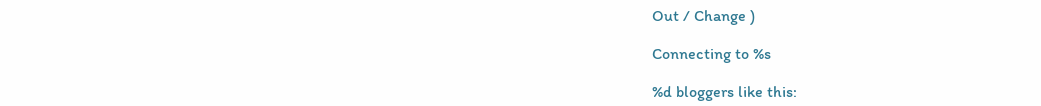Out / Change )

Connecting to %s

%d bloggers like this: